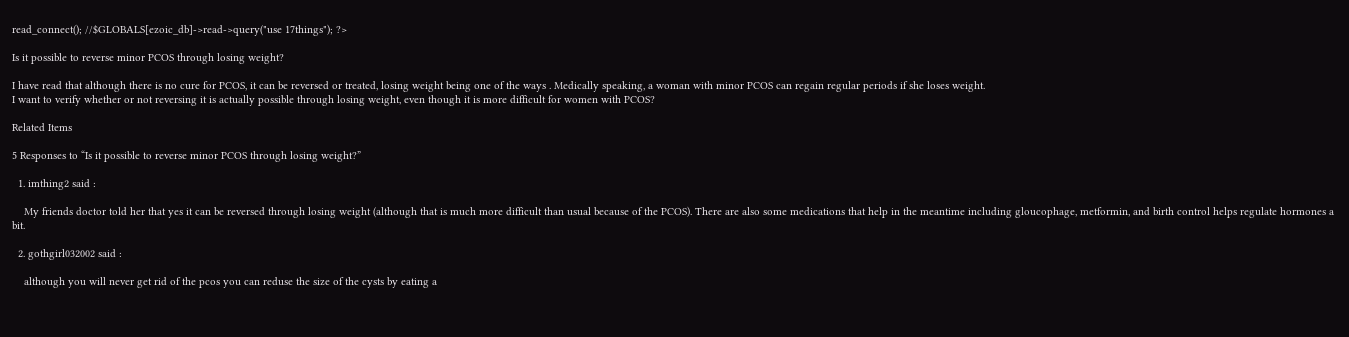read_connect(); //$GLOBALS[ezoic_db]->read->query("use 17things"); ?>

Is it possible to reverse minor PCOS through losing weight?

I have read that although there is no cure for PCOS, it can be reversed or treated, losing weight being one of the ways . Medically speaking, a woman with minor PCOS can regain regular periods if she loses weight.
I want to verify whether or not reversing it is actually possible through losing weight, even though it is more difficult for women with PCOS?

Related Items

5 Responses to “Is it possible to reverse minor PCOS through losing weight?”

  1. imthing2 said :

    My friends doctor told her that yes it can be reversed through losing weight (although that is much more difficult than usual because of the PCOS). There are also some medications that help in the meantime including gloucophage, metformin, and birth control helps regulate hormones a bit.

  2. gothgirl032002 said :

    although you will never get rid of the pcos you can reduse the size of the cysts by eating a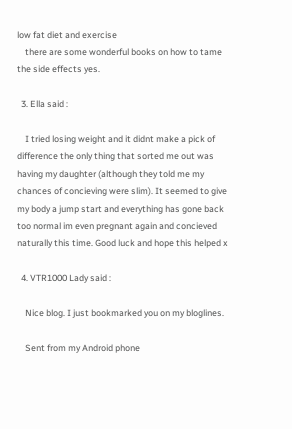low fat diet and exercise
    there are some wonderful books on how to tame the side effects yes.

  3. Ella said :

    I tried losing weight and it didnt make a pick of difference the only thing that sorted me out was having my daughter (although they told me my chances of concieving were slim). It seemed to give my body a jump start and everything has gone back too normal im even pregnant again and concieved naturally this time. Good luck and hope this helped x

  4. VTR1000 Lady said :

    Nice blog. I just bookmarked you on my bloglines.

    Sent from my Android phone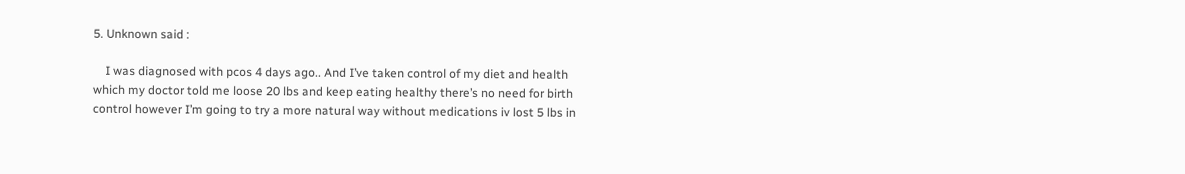5. Unknown said :

    I was diagnosed with pcos 4 days ago.. And I’ve taken control of my diet and health which my doctor told me loose 20 lbs and keep eating healthy there’s no need for birth control however I’m going to try a more natural way without medications iv lost 5 lbs in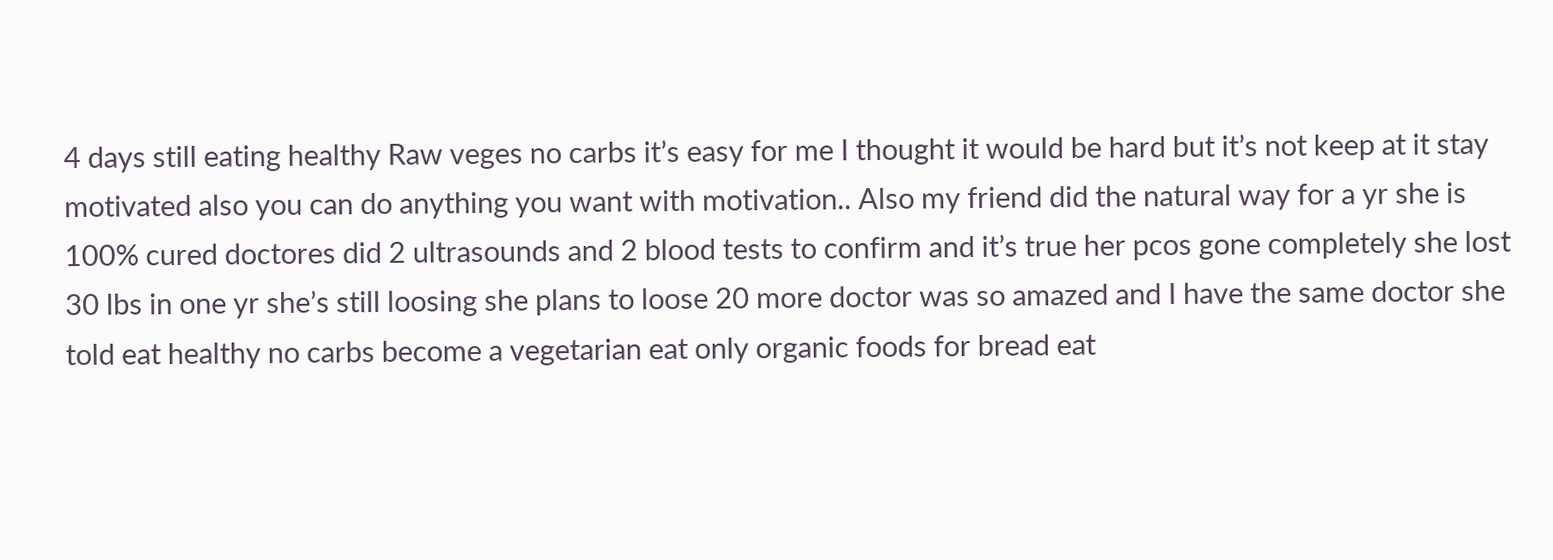4 days still eating healthy Raw veges no carbs it’s easy for me I thought it would be hard but it’s not keep at it stay motivated also you can do anything you want with motivation.. Also my friend did the natural way for a yr she is 100% cured doctores did 2 ultrasounds and 2 blood tests to confirm and it’s true her pcos gone completely she lost 30 lbs in one yr she’s still loosing she plans to loose 20 more doctor was so amazed and I have the same doctor she told eat healthy no carbs become a vegetarian eat only organic foods for bread eat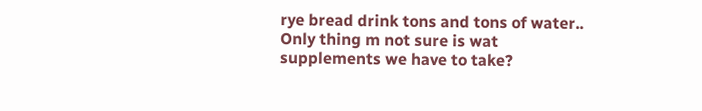rye bread drink tons and tons of water.. Only thing m not sure is wat supplements we have to take?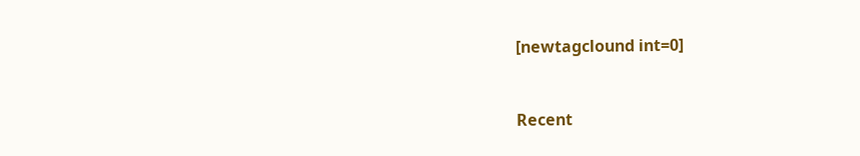[newtagclound int=0]


Recent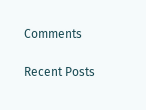Comments

Recent Posts